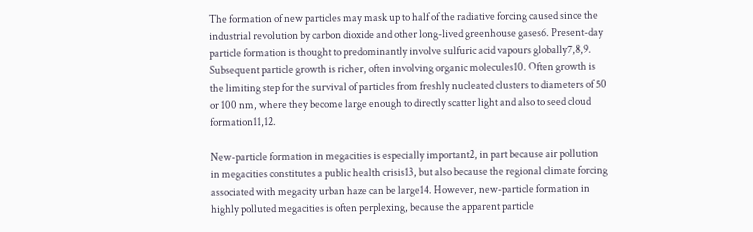The formation of new particles may mask up to half of the radiative forcing caused since the industrial revolution by carbon dioxide and other long-lived greenhouse gases6. Present-day particle formation is thought to predominantly involve sulfuric acid vapours globally7,8,9. Subsequent particle growth is richer, often involving organic molecules10. Often growth is the limiting step for the survival of particles from freshly nucleated clusters to diameters of 50 or 100 nm, where they become large enough to directly scatter light and also to seed cloud formation11,12.

New-particle formation in megacities is especially important2, in part because air pollution in megacities constitutes a public health crisis13, but also because the regional climate forcing associated with megacity urban haze can be large14. However, new-particle formation in highly polluted megacities is often perplexing, because the apparent particle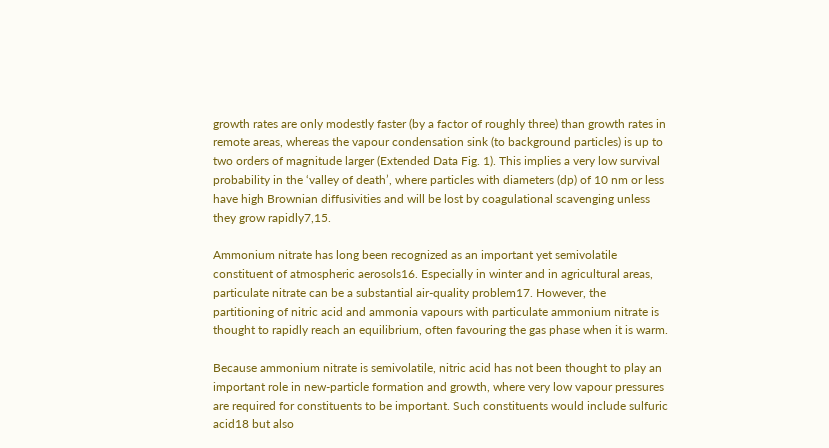growth rates are only modestly faster (by a factor of roughly three) than growth rates in remote areas, whereas the vapour condensation sink (to background particles) is up to two orders of magnitude larger (Extended Data Fig. 1). This implies a very low survival probability in the ‘valley of death’, where particles with diameters (dp) of 10 nm or less have high Brownian diffusivities and will be lost by coagulational scavenging unless they grow rapidly7,15.

Ammonium nitrate has long been recognized as an important yet semivolatile constituent of atmospheric aerosols16. Especially in winter and in agricultural areas, particulate nitrate can be a substantial air-quality problem17. However, the partitioning of nitric acid and ammonia vapours with particulate ammonium nitrate is thought to rapidly reach an equilibrium, often favouring the gas phase when it is warm.

Because ammonium nitrate is semivolatile, nitric acid has not been thought to play an important role in new-particle formation and growth, where very low vapour pressures are required for constituents to be important. Such constituents would include sulfuric acid18 but also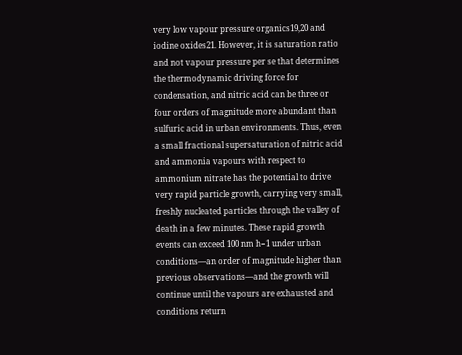very low vapour pressure organics19,20 and iodine oxides21. However, it is saturation ratio and not vapour pressure per se that determines the thermodynamic driving force for condensation, and nitric acid can be three or four orders of magnitude more abundant than sulfuric acid in urban environments. Thus, even a small fractional supersaturation of nitric acid and ammonia vapours with respect to ammonium nitrate has the potential to drive very rapid particle growth, carrying very small, freshly nucleated particles through the valley of death in a few minutes. These rapid growth events can exceed 100 nm h−1 under urban conditions—an order of magnitude higher than previous observations—and the growth will continue until the vapours are exhausted and conditions return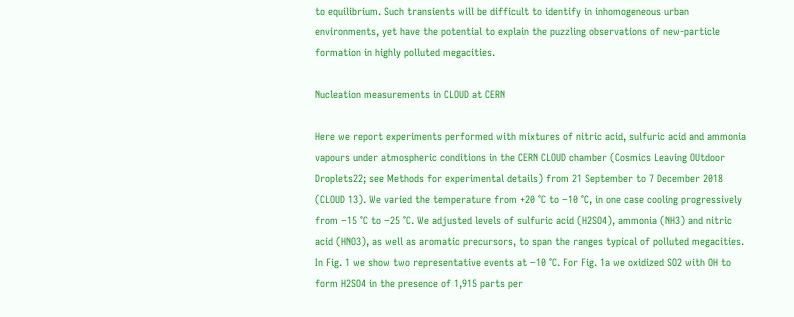to equilibrium. Such transients will be difficult to identify in inhomogeneous urban environments, yet have the potential to explain the puzzling observations of new-particle formation in highly polluted megacities.

Nucleation measurements in CLOUD at CERN

Here we report experiments performed with mixtures of nitric acid, sulfuric acid and ammonia vapours under atmospheric conditions in the CERN CLOUD chamber (Cosmics Leaving OUtdoor Droplets22; see Methods for experimental details) from 21 September to 7 December 2018 (CLOUD 13). We varied the temperature from +20 °C to −10 °C, in one case cooling progressively from −15 °C to −25 °C. We adjusted levels of sulfuric acid (H2SO4), ammonia (NH3) and nitric acid (HNO3), as well as aromatic precursors, to span the ranges typical of polluted megacities. In Fig. 1 we show two representative events at −10 °C. For Fig. 1a we oxidized SO2 with OH to form H2SO4 in the presence of 1,915 parts per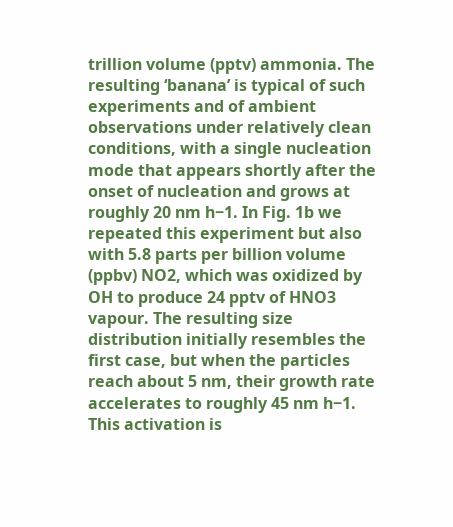trillion volume (pptv) ammonia. The resulting ‘banana’ is typical of such experiments and of ambient observations under relatively clean conditions, with a single nucleation mode that appears shortly after the onset of nucleation and grows at roughly 20 nm h−1. In Fig. 1b we repeated this experiment but also with 5.8 parts per billion volume (ppbv) NO2, which was oxidized by OH to produce 24 pptv of HNO3 vapour. The resulting size distribution initially resembles the first case, but when the particles reach about 5 nm, their growth rate accelerates to roughly 45 nm h−1. This activation is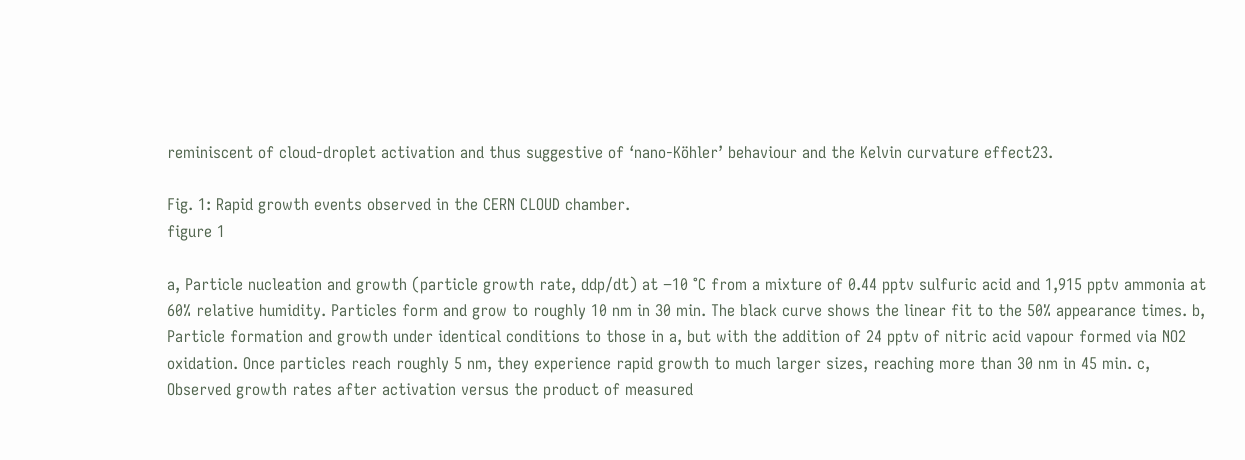reminiscent of cloud-droplet activation and thus suggestive of ‘nano-Köhler’ behaviour and the Kelvin curvature effect23.

Fig. 1: Rapid growth events observed in the CERN CLOUD chamber.
figure 1

a, Particle nucleation and growth (particle growth rate, ddp/dt) at −10 °C from a mixture of 0.44 pptv sulfuric acid and 1,915 pptv ammonia at 60% relative humidity. Particles form and grow to roughly 10 nm in 30 min. The black curve shows the linear fit to the 50% appearance times. b, Particle formation and growth under identical conditions to those in a, but with the addition of 24 pptv of nitric acid vapour formed via NO2 oxidation. Once particles reach roughly 5 nm, they experience rapid growth to much larger sizes, reaching more than 30 nm in 45 min. c, Observed growth rates after activation versus the product of measured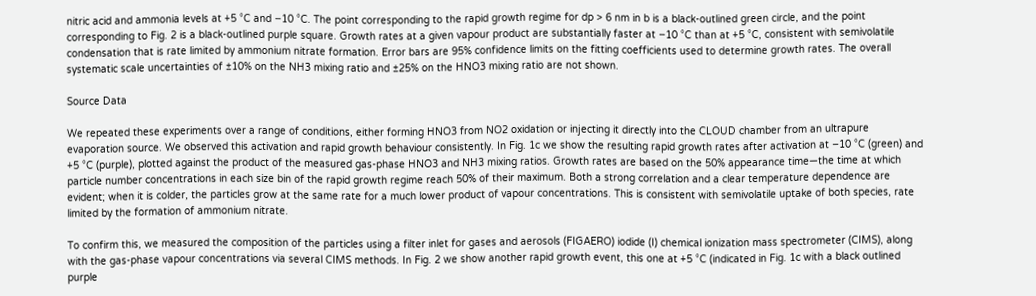nitric acid and ammonia levels at +5 °C and −10 °C. The point corresponding to the rapid growth regime for dp > 6 nm in b is a black-outlined green circle, and the point corresponding to Fig. 2 is a black-outlined purple square. Growth rates at a given vapour product are substantially faster at −10 °C than at +5 °C, consistent with semivolatile condensation that is rate limited by ammonium nitrate formation. Error bars are 95% confidence limits on the fitting coefficients used to determine growth rates. The overall systematic scale uncertainties of ±10% on the NH3 mixing ratio and ±25% on the HNO3 mixing ratio are not shown.

Source Data

We repeated these experiments over a range of conditions, either forming HNO3 from NO2 oxidation or injecting it directly into the CLOUD chamber from an ultrapure evaporation source. We observed this activation and rapid growth behaviour consistently. In Fig. 1c we show the resulting rapid growth rates after activation at −10 °C (green) and +5 °C (purple), plotted against the product of the measured gas-phase HNO3 and NH3 mixing ratios. Growth rates are based on the 50% appearance time—the time at which particle number concentrations in each size bin of the rapid growth regime reach 50% of their maximum. Both a strong correlation and a clear temperature dependence are evident; when it is colder, the particles grow at the same rate for a much lower product of vapour concentrations. This is consistent with semivolatile uptake of both species, rate limited by the formation of ammonium nitrate.

To confirm this, we measured the composition of the particles using a filter inlet for gases and aerosols (FIGAERO) iodide (I) chemical ionization mass spectrometer (CIMS), along with the gas-phase vapour concentrations via several CIMS methods. In Fig. 2 we show another rapid growth event, this one at +5 °C (indicated in Fig. 1c with a black outlined purple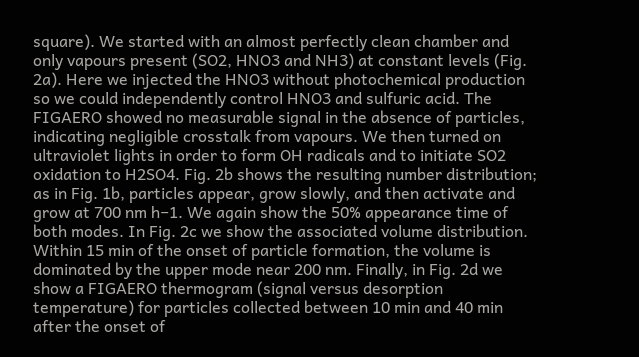square). We started with an almost perfectly clean chamber and only vapours present (SO2, HNO3 and NH3) at constant levels (Fig. 2a). Here we injected the HNO3 without photochemical production so we could independently control HNO3 and sulfuric acid. The FIGAERO showed no measurable signal in the absence of particles, indicating negligible crosstalk from vapours. We then turned on ultraviolet lights in order to form OH radicals and to initiate SO2 oxidation to H2SO4. Fig. 2b shows the resulting number distribution; as in Fig. 1b, particles appear, grow slowly, and then activate and grow at 700 nm h−1. We again show the 50% appearance time of both modes. In Fig. 2c we show the associated volume distribution. Within 15 min of the onset of particle formation, the volume is dominated by the upper mode near 200 nm. Finally, in Fig. 2d we show a FIGAERO thermogram (signal versus desorption temperature) for particles collected between 10 min and 40 min after the onset of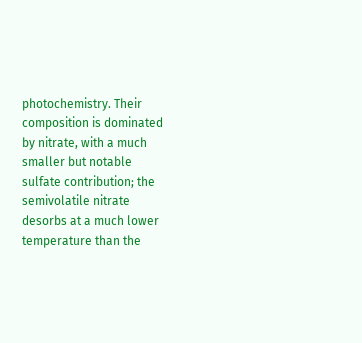photochemistry. Their composition is dominated by nitrate, with a much smaller but notable sulfate contribution; the semivolatile nitrate desorbs at a much lower temperature than the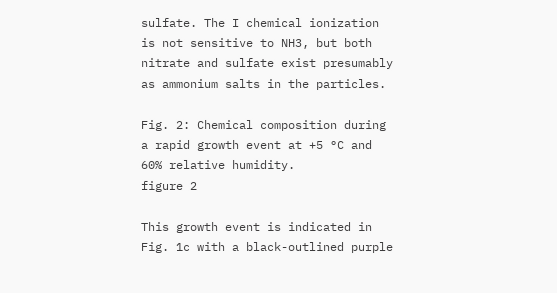sulfate. The I chemical ionization is not sensitive to NH3, but both nitrate and sulfate exist presumably as ammonium salts in the particles.

Fig. 2: Chemical composition during a rapid growth event at +5 °C and 60% relative humidity.
figure 2

This growth event is indicated in Fig. 1c with a black-outlined purple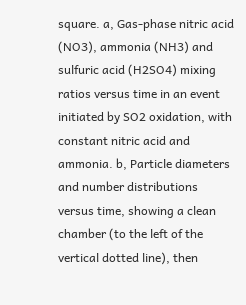square. a, Gas-phase nitric acid (NO3), ammonia (NH3) and sulfuric acid (H2SO4) mixing ratios versus time in an event initiated by SO2 oxidation, with constant nitric acid and ammonia. b, Particle diameters and number distributions versus time, showing a clean chamber (to the left of the vertical dotted line), then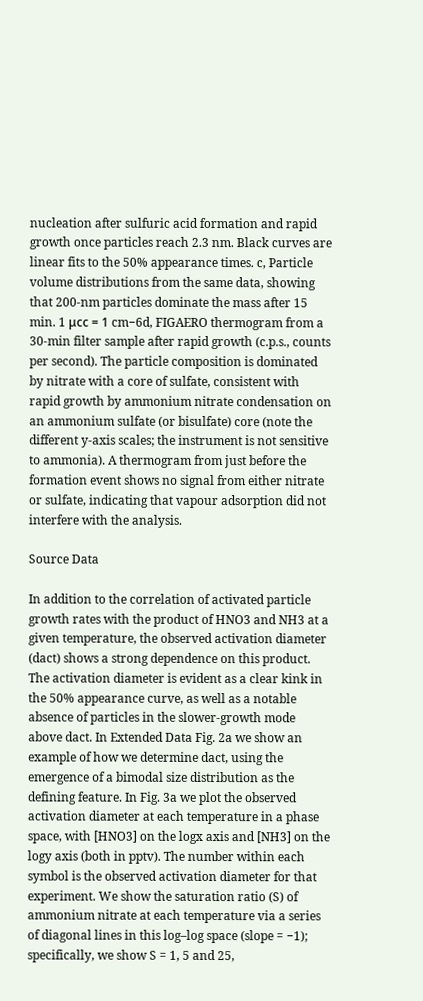nucleation after sulfuric acid formation and rapid growth once particles reach 2.3 nm. Black curves are linear fits to the 50% appearance times. c, Particle volume distributions from the same data, showing that 200-nm particles dominate the mass after 15 min. 1 μcc = 1 cm−6d, FIGAERO thermogram from a 30-min filter sample after rapid growth (c.p.s., counts per second). The particle composition is dominated by nitrate with a core of sulfate, consistent with rapid growth by ammonium nitrate condensation on an ammonium sulfate (or bisulfate) core (note the different y-axis scales; the instrument is not sensitive to ammonia). A thermogram from just before the formation event shows no signal from either nitrate or sulfate, indicating that vapour adsorption did not interfere with the analysis.

Source Data

In addition to the correlation of activated particle growth rates with the product of HNO3 and NH3 at a given temperature, the observed activation diameter (dact) shows a strong dependence on this product. The activation diameter is evident as a clear kink in the 50% appearance curve, as well as a notable absence of particles in the slower-growth mode above dact. In Extended Data Fig. 2a we show an example of how we determine dact, using the emergence of a bimodal size distribution as the defining feature. In Fig. 3a we plot the observed activation diameter at each temperature in a phase space, with [HNO3] on the logx axis and [NH3] on the logy axis (both in pptv). The number within each symbol is the observed activation diameter for that experiment. We show the saturation ratio (S) of ammonium nitrate at each temperature via a series of diagonal lines in this log–log space (slope = −1); specifically, we show S = 1, 5 and 25,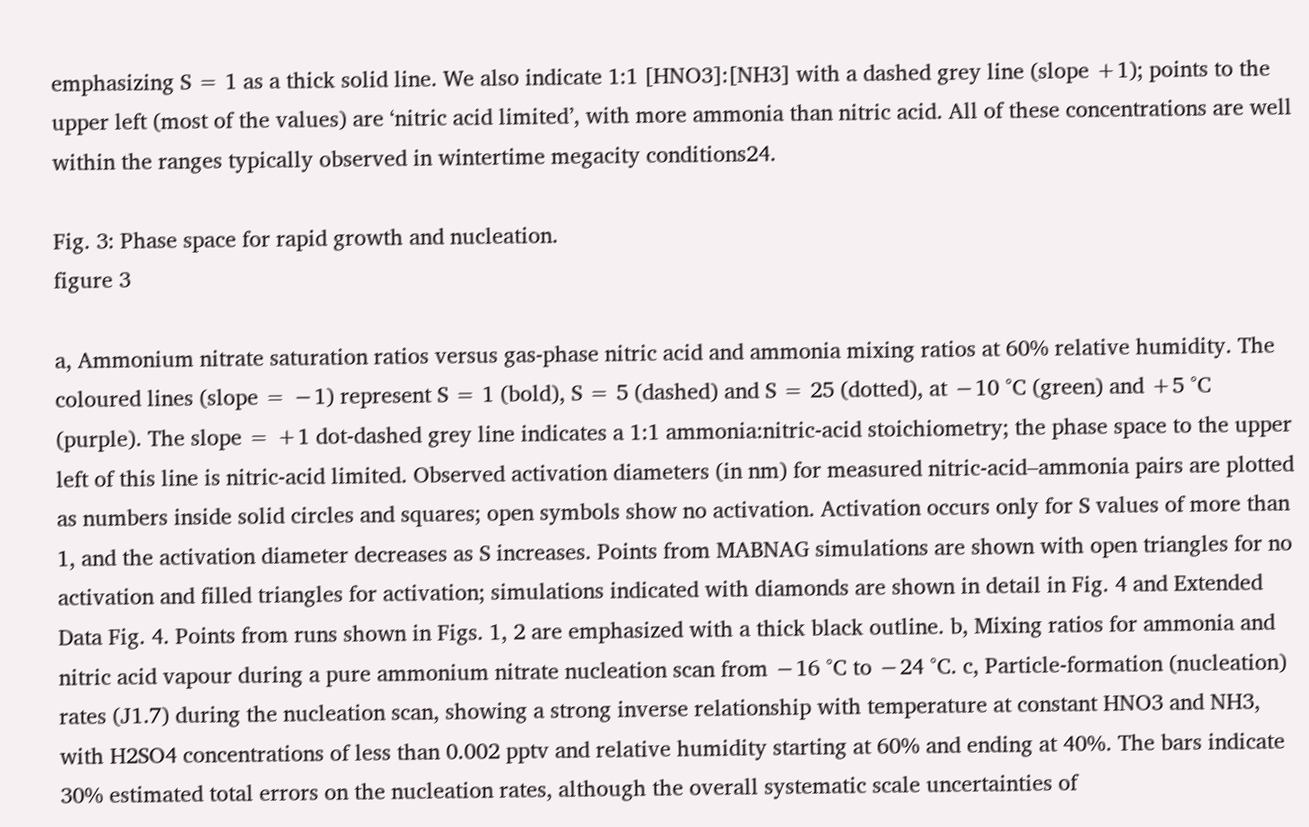emphasizing S = 1 as a thick solid line. We also indicate 1:1 [HNO3]:[NH3] with a dashed grey line (slope +1); points to the upper left (most of the values) are ‘nitric acid limited’, with more ammonia than nitric acid. All of these concentrations are well within the ranges typically observed in wintertime megacity conditions24.

Fig. 3: Phase space for rapid growth and nucleation.
figure 3

a, Ammonium nitrate saturation ratios versus gas-phase nitric acid and ammonia mixing ratios at 60% relative humidity. The coloured lines (slope = −1) represent S = 1 (bold), S = 5 (dashed) and S = 25 (dotted), at −10 °C (green) and +5 °C (purple). The slope = +1 dot-dashed grey line indicates a 1:1 ammonia:nitric-acid stoichiometry; the phase space to the upper left of this line is nitric-acid limited. Observed activation diameters (in nm) for measured nitric-acid–ammonia pairs are plotted as numbers inside solid circles and squares; open symbols show no activation. Activation occurs only for S values of more than 1, and the activation diameter decreases as S increases. Points from MABNAG simulations are shown with open triangles for no activation and filled triangles for activation; simulations indicated with diamonds are shown in detail in Fig. 4 and Extended Data Fig. 4. Points from runs shown in Figs. 1, 2 are emphasized with a thick black outline. b, Mixing ratios for ammonia and nitric acid vapour during a pure ammonium nitrate nucleation scan from −16 °C to −24 °C. c, Particle-formation (nucleation) rates (J1.7) during the nucleation scan, showing a strong inverse relationship with temperature at constant HNO3 and NH3, with H2SO4 concentrations of less than 0.002 pptv and relative humidity starting at 60% and ending at 40%. The bars indicate 30% estimated total errors on the nucleation rates, although the overall systematic scale uncertainties of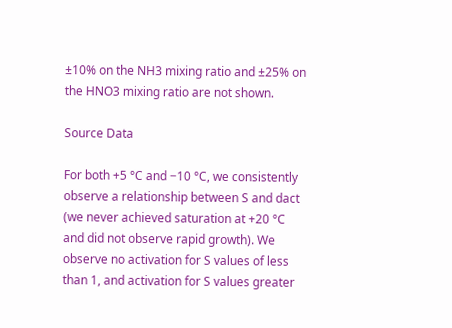±10% on the NH3 mixing ratio and ±25% on the HNO3 mixing ratio are not shown.

Source Data

For both +5 °C and −10 °C, we consistently observe a relationship between S and dact (we never achieved saturation at +20 °C and did not observe rapid growth). We observe no activation for S values of less than 1, and activation for S values greater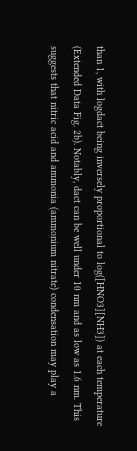than 1, with logdact being inversely proportional to log([HNO3][NH3]) at each temperature (Extended Data Fig. 2b). Notably, dact can be well under 10 nm and as low as 1.6 nm. This suggests that nitric acid and ammonia (ammonium nitrate) condensation may play a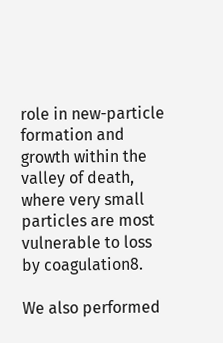role in new-particle formation and growth within the valley of death, where very small particles are most vulnerable to loss by coagulation8.

We also performed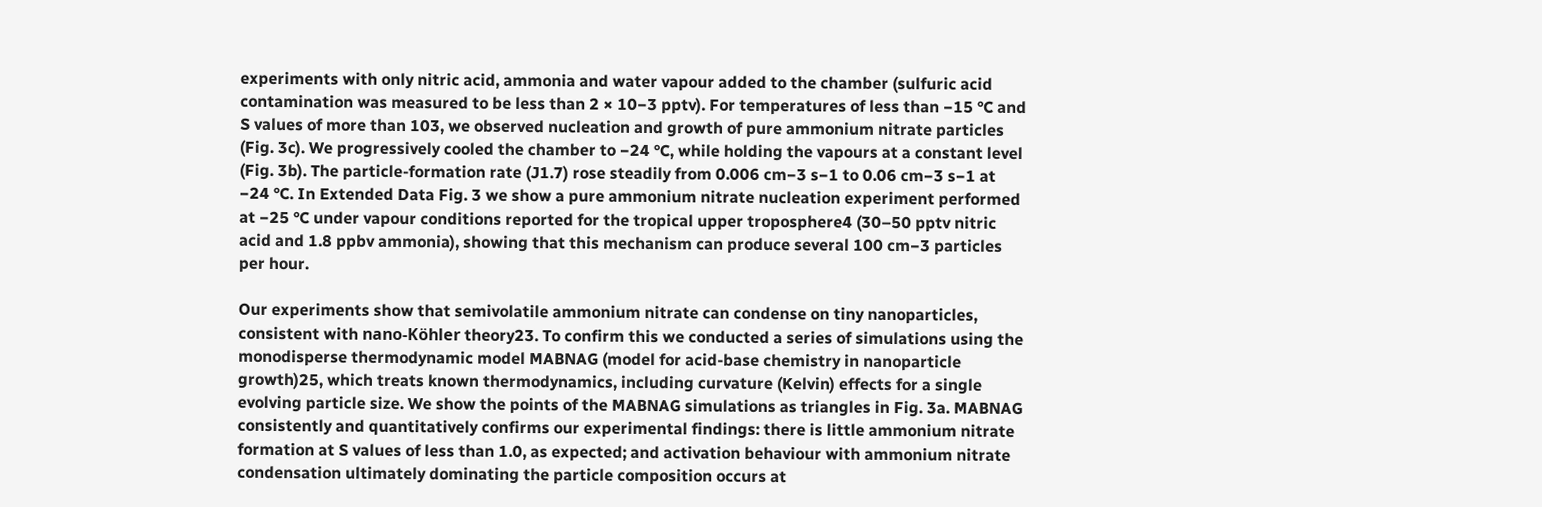experiments with only nitric acid, ammonia and water vapour added to the chamber (sulfuric acid contamination was measured to be less than 2 × 10−3 pptv). For temperatures of less than −15 °C and S values of more than 103, we observed nucleation and growth of pure ammonium nitrate particles (Fig. 3c). We progressively cooled the chamber to −24 °C, while holding the vapours at a constant level (Fig. 3b). The particle-formation rate (J1.7) rose steadily from 0.006 cm−3 s−1 to 0.06 cm−3 s−1 at −24 °C. In Extended Data Fig. 3 we show a pure ammonium nitrate nucleation experiment performed at −25 °C under vapour conditions reported for the tropical upper troposphere4 (30–50 pptv nitric acid and 1.8 ppbv ammonia), showing that this mechanism can produce several 100 cm−3 particles per hour.

Our experiments show that semivolatile ammonium nitrate can condense on tiny nanoparticles, consistent with nano-Köhler theory23. To confirm this we conducted a series of simulations using the monodisperse thermodynamic model MABNAG (model for acid-base chemistry in nanoparticle growth)25, which treats known thermodynamics, including curvature (Kelvin) effects for a single evolving particle size. We show the points of the MABNAG simulations as triangles in Fig. 3a. MABNAG consistently and quantitatively confirms our experimental findings: there is little ammonium nitrate formation at S values of less than 1.0, as expected; and activation behaviour with ammonium nitrate condensation ultimately dominating the particle composition occurs at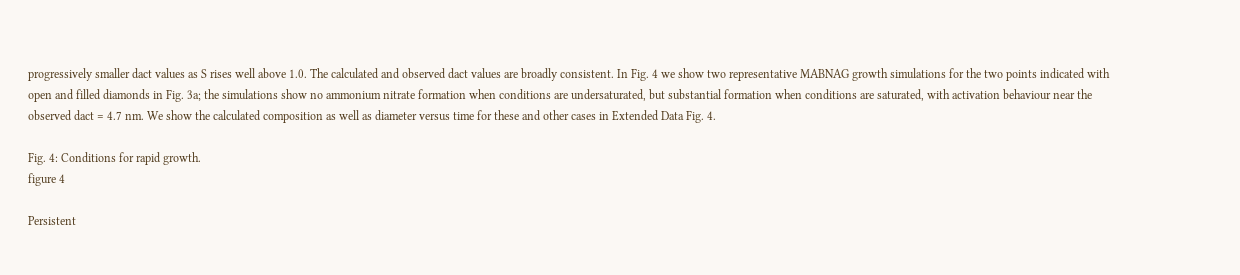progressively smaller dact values as S rises well above 1.0. The calculated and observed dact values are broadly consistent. In Fig. 4 we show two representative MABNAG growth simulations for the two points indicated with open and filled diamonds in Fig. 3a; the simulations show no ammonium nitrate formation when conditions are undersaturated, but substantial formation when conditions are saturated, with activation behaviour near the observed dact = 4.7 nm. We show the calculated composition as well as diameter versus time for these and other cases in Extended Data Fig. 4.

Fig. 4: Conditions for rapid growth.
figure 4

Persistent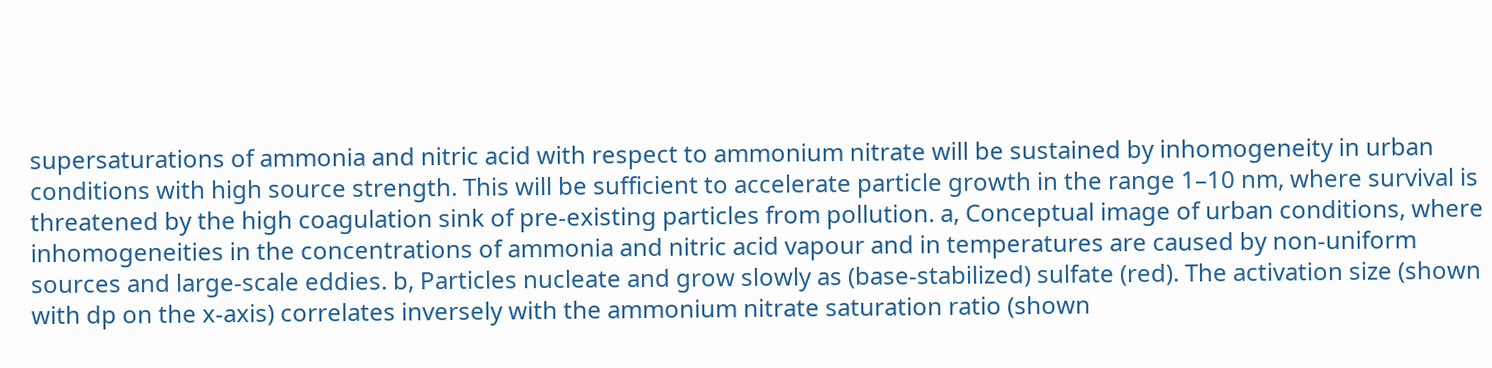supersaturations of ammonia and nitric acid with respect to ammonium nitrate will be sustained by inhomogeneity in urban conditions with high source strength. This will be sufficient to accelerate particle growth in the range 1–10 nm, where survival is threatened by the high coagulation sink of pre-existing particles from pollution. a, Conceptual image of urban conditions, where inhomogeneities in the concentrations of ammonia and nitric acid vapour and in temperatures are caused by non-uniform sources and large-scale eddies. b, Particles nucleate and grow slowly as (base-stabilized) sulfate (red). The activation size (shown with dp on the x-axis) correlates inversely with the ammonium nitrate saturation ratio (shown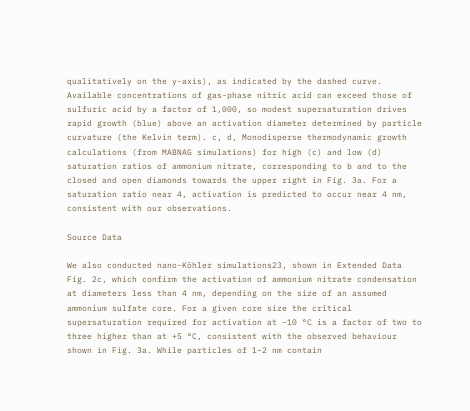qualitatively on the y-axis), as indicated by the dashed curve. Available concentrations of gas-phase nitric acid can exceed those of sulfuric acid by a factor of 1,000, so modest supersaturation drives rapid growth (blue) above an activation diameter determined by particle curvature (the Kelvin term). c, d, Monodisperse thermodynamic growth calculations (from MABNAG simulations) for high (c) and low (d) saturation ratios of ammonium nitrate, corresponding to b and to the closed and open diamonds towards the upper right in Fig. 3a. For a saturation ratio near 4, activation is predicted to occur near 4 nm, consistent with our observations.

Source Data

We also conducted nano-Köhler simulations23, shown in Extended Data Fig. 2c, which confirm the activation of ammonium nitrate condensation at diameters less than 4 nm, depending on the size of an assumed ammonium sulfate core. For a given core size the critical supersaturation required for activation at −10 °C is a factor of two to three higher than at +5 °C, consistent with the observed behaviour shown in Fig. 3a. While particles of 1–2 nm contain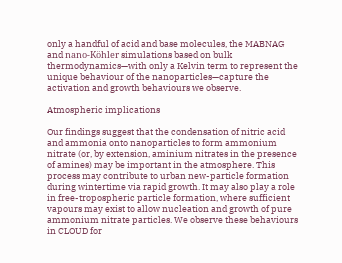only a handful of acid and base molecules, the MABNAG and nano-Köhler simulations based on bulk thermodynamics—with only a Kelvin term to represent the unique behaviour of the nanoparticles—capture the activation and growth behaviours we observe.

Atmospheric implications

Our findings suggest that the condensation of nitric acid and ammonia onto nanoparticles to form ammonium nitrate (or, by extension, aminium nitrates in the presence of amines) may be important in the atmosphere. This process may contribute to urban new-particle formation during wintertime via rapid growth. It may also play a role in free-tropospheric particle formation, where sufficient vapours may exist to allow nucleation and growth of pure ammonium nitrate particles. We observe these behaviours in CLOUD for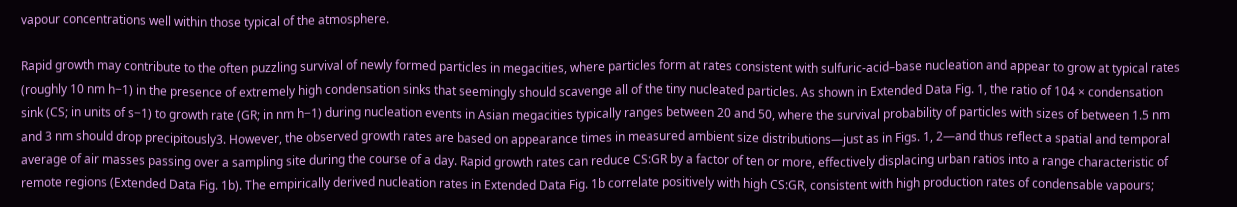vapour concentrations well within those typical of the atmosphere.

Rapid growth may contribute to the often puzzling survival of newly formed particles in megacities, where particles form at rates consistent with sulfuric-acid–base nucleation and appear to grow at typical rates (roughly 10 nm h−1) in the presence of extremely high condensation sinks that seemingly should scavenge all of the tiny nucleated particles. As shown in Extended Data Fig. 1, the ratio of 104 × condensation sink (CS; in units of s−1) to growth rate (GR; in nm h−1) during nucleation events in Asian megacities typically ranges between 20 and 50, where the survival probability of particles with sizes of between 1.5 nm and 3 nm should drop precipitously3. However, the observed growth rates are based on appearance times in measured ambient size distributions—just as in Figs. 1, 2—and thus reflect a spatial and temporal average of air masses passing over a sampling site during the course of a day. Rapid growth rates can reduce CS:GR by a factor of ten or more, effectively displacing urban ratios into a range characteristic of remote regions (Extended Data Fig. 1b). The empirically derived nucleation rates in Extended Data Fig. 1b correlate positively with high CS:GR, consistent with high production rates of condensable vapours;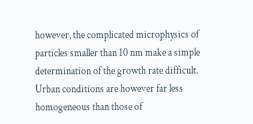however, the complicated microphysics of particles smaller than 10 nm make a simple determination of the growth rate difficult. Urban conditions are however far less homogeneous than those of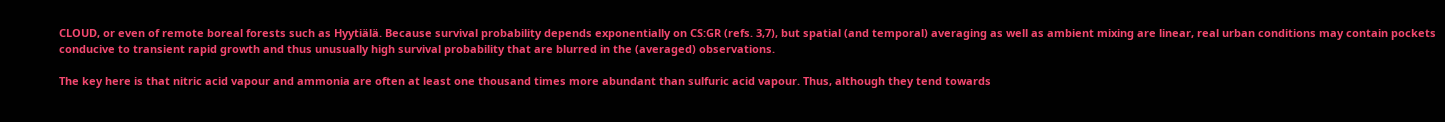CLOUD, or even of remote boreal forests such as Hyytiälä. Because survival probability depends exponentially on CS:GR (refs. 3,7), but spatial (and temporal) averaging as well as ambient mixing are linear, real urban conditions may contain pockets conducive to transient rapid growth and thus unusually high survival probability that are blurred in the (averaged) observations.

The key here is that nitric acid vapour and ammonia are often at least one thousand times more abundant than sulfuric acid vapour. Thus, although they tend towards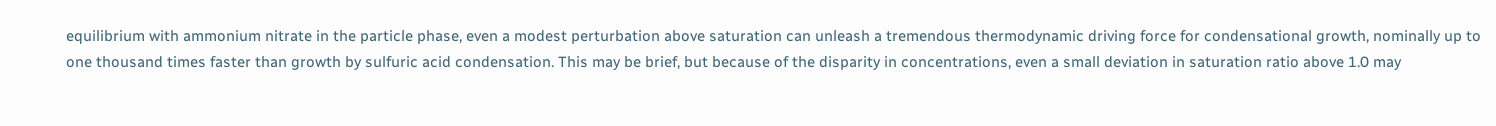equilibrium with ammonium nitrate in the particle phase, even a modest perturbation above saturation can unleash a tremendous thermodynamic driving force for condensational growth, nominally up to one thousand times faster than growth by sulfuric acid condensation. This may be brief, but because of the disparity in concentrations, even a small deviation in saturation ratio above 1.0 may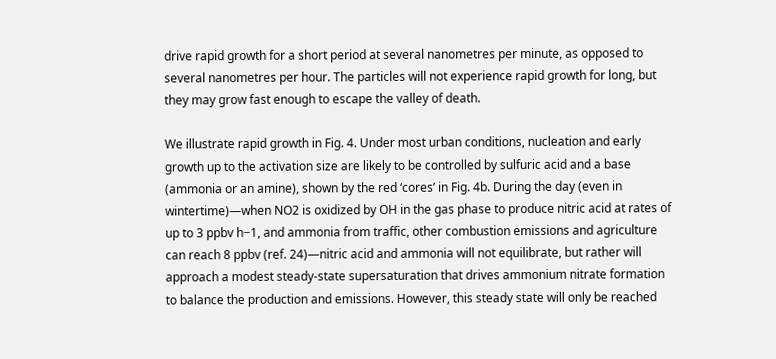drive rapid growth for a short period at several nanometres per minute, as opposed to several nanometres per hour. The particles will not experience rapid growth for long, but they may grow fast enough to escape the valley of death.

We illustrate rapid growth in Fig. 4. Under most urban conditions, nucleation and early growth up to the activation size are likely to be controlled by sulfuric acid and a base (ammonia or an amine), shown by the red ‘cores’ in Fig. 4b. During the day (even in wintertime)—when NO2 is oxidized by OH in the gas phase to produce nitric acid at rates of up to 3 ppbv h−1, and ammonia from traffic, other combustion emissions and agriculture can reach 8 ppbv (ref. 24)—nitric acid and ammonia will not equilibrate, but rather will approach a modest steady-state supersaturation that drives ammonium nitrate formation to balance the production and emissions. However, this steady state will only be reached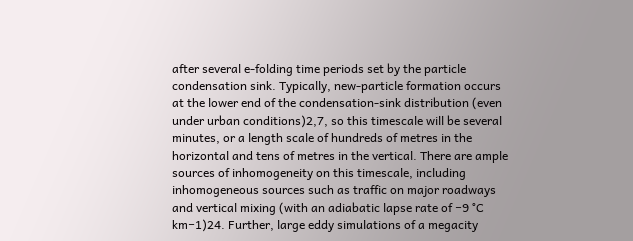after several e-folding time periods set by the particle condensation sink. Typically, new-particle formation occurs at the lower end of the condensation-sink distribution (even under urban conditions)2,7, so this timescale will be several minutes, or a length scale of hundreds of metres in the horizontal and tens of metres in the vertical. There are ample sources of inhomogeneity on this timescale, including inhomogeneous sources such as traffic on major roadways and vertical mixing (with an adiabatic lapse rate of −9 °C km−1)24. Further, large eddy simulations of a megacity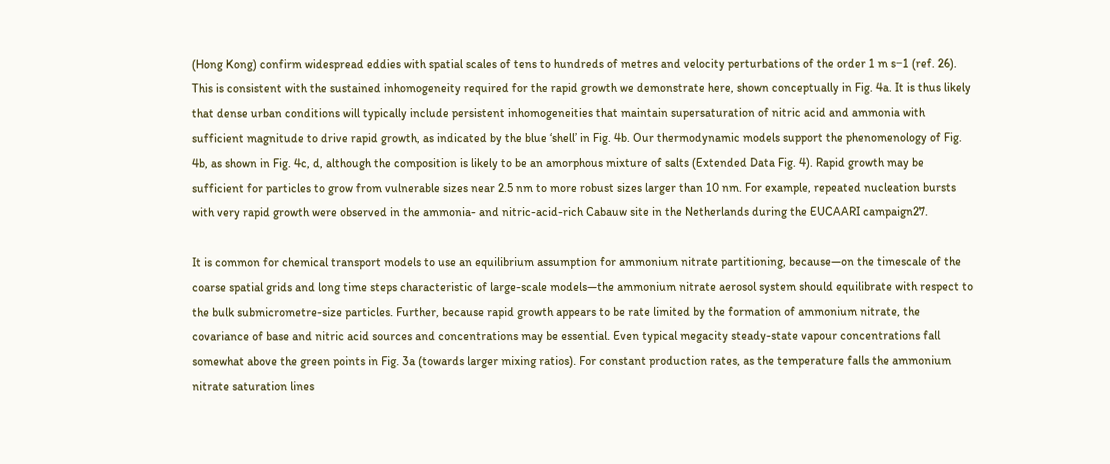(Hong Kong) confirm widespread eddies with spatial scales of tens to hundreds of metres and velocity perturbations of the order 1 m s−1 (ref. 26). This is consistent with the sustained inhomogeneity required for the rapid growth we demonstrate here, shown conceptually in Fig. 4a. It is thus likely that dense urban conditions will typically include persistent inhomogeneities that maintain supersaturation of nitric acid and ammonia with sufficient magnitude to drive rapid growth, as indicated by the blue ‘shell’ in Fig. 4b. Our thermodynamic models support the phenomenology of Fig. 4b, as shown in Fig. 4c, d, although the composition is likely to be an amorphous mixture of salts (Extended Data Fig. 4). Rapid growth may be sufficient for particles to grow from vulnerable sizes near 2.5 nm to more robust sizes larger than 10 nm. For example, repeated nucleation bursts with very rapid growth were observed in the ammonia- and nitric-acid-rich Cabauw site in the Netherlands during the EUCAARI campaign27.

It is common for chemical transport models to use an equilibrium assumption for ammonium nitrate partitioning, because—on the timescale of the coarse spatial grids and long time steps characteristic of large-scale models—the ammonium nitrate aerosol system should equilibrate with respect to the bulk submicrometre-size particles. Further, because rapid growth appears to be rate limited by the formation of ammonium nitrate, the covariance of base and nitric acid sources and concentrations may be essential. Even typical megacity steady-state vapour concentrations fall somewhat above the green points in Fig. 3a (towards larger mixing ratios). For constant production rates, as the temperature falls the ammonium nitrate saturation lines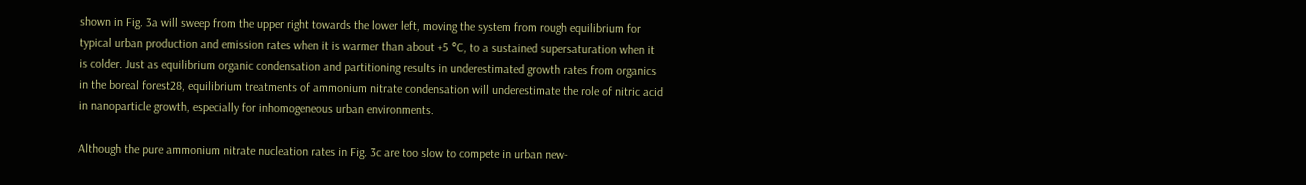shown in Fig. 3a will sweep from the upper right towards the lower left, moving the system from rough equilibrium for typical urban production and emission rates when it is warmer than about +5 °C, to a sustained supersaturation when it is colder. Just as equilibrium organic condensation and partitioning results in underestimated growth rates from organics in the boreal forest28, equilibrium treatments of ammonium nitrate condensation will underestimate the role of nitric acid in nanoparticle growth, especially for inhomogeneous urban environments.

Although the pure ammonium nitrate nucleation rates in Fig. 3c are too slow to compete in urban new-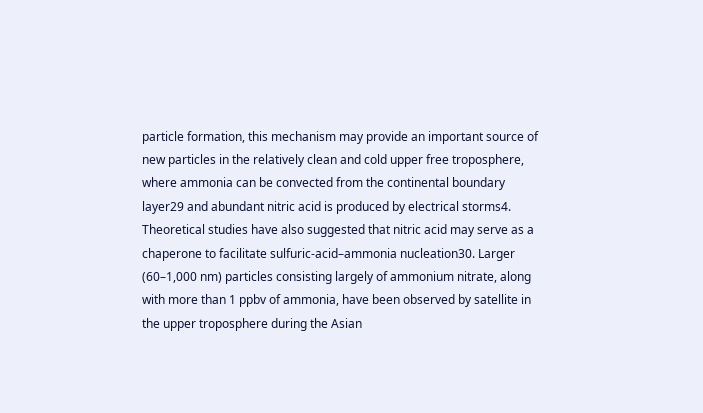particle formation, this mechanism may provide an important source of new particles in the relatively clean and cold upper free troposphere, where ammonia can be convected from the continental boundary layer29 and abundant nitric acid is produced by electrical storms4. Theoretical studies have also suggested that nitric acid may serve as a chaperone to facilitate sulfuric-acid–ammonia nucleation30. Larger (60–1,000 nm) particles consisting largely of ammonium nitrate, along with more than 1 ppbv of ammonia, have been observed by satellite in the upper troposphere during the Asian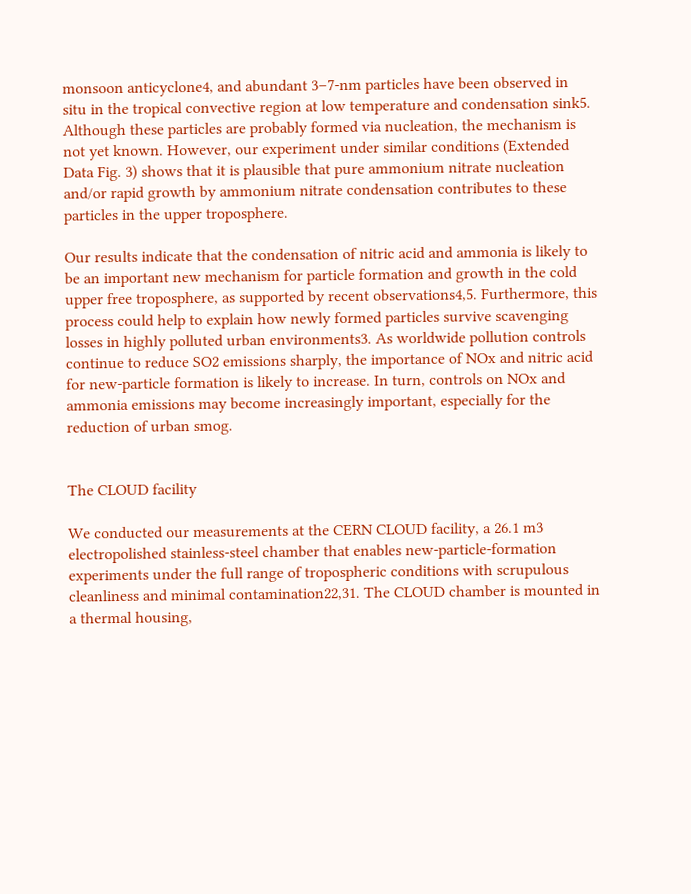monsoon anticyclone4, and abundant 3–7-nm particles have been observed in situ in the tropical convective region at low temperature and condensation sink5. Although these particles are probably formed via nucleation, the mechanism is not yet known. However, our experiment under similar conditions (Extended Data Fig. 3) shows that it is plausible that pure ammonium nitrate nucleation and/or rapid growth by ammonium nitrate condensation contributes to these particles in the upper troposphere.

Our results indicate that the condensation of nitric acid and ammonia is likely to be an important new mechanism for particle formation and growth in the cold upper free troposphere, as supported by recent observations4,5. Furthermore, this process could help to explain how newly formed particles survive scavenging losses in highly polluted urban environments3. As worldwide pollution controls continue to reduce SO2 emissions sharply, the importance of NOx and nitric acid for new-particle formation is likely to increase. In turn, controls on NOx and ammonia emissions may become increasingly important, especially for the reduction of urban smog.


The CLOUD facility

We conducted our measurements at the CERN CLOUD facility, a 26.1 m3 electropolished stainless-steel chamber that enables new-particle-formation experiments under the full range of tropospheric conditions with scrupulous cleanliness and minimal contamination22,31. The CLOUD chamber is mounted in a thermal housing,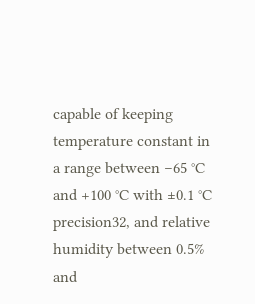capable of keeping temperature constant in a range between −65 °C and +100 °C with ±0.1 °C precision32, and relative humidity between 0.5% and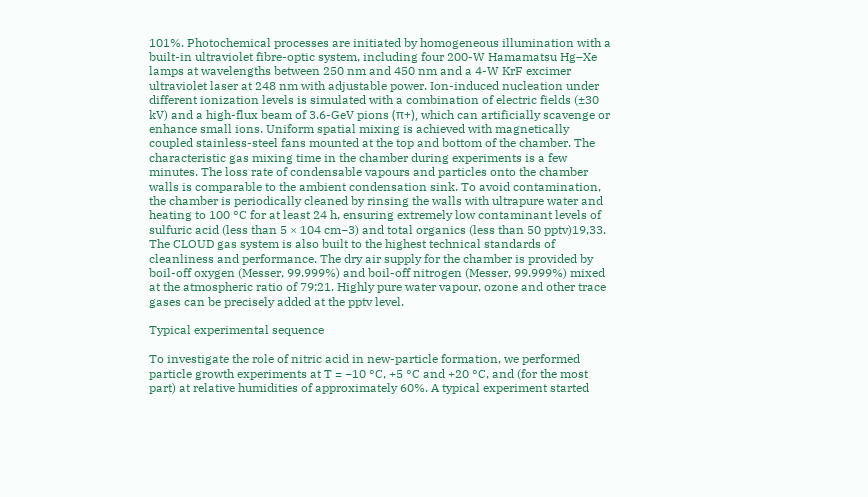101%. Photochemical processes are initiated by homogeneous illumination with a built-in ultraviolet fibre-optic system, including four 200-W Hamamatsu Hg–Xe lamps at wavelengths between 250 nm and 450 nm and a 4-W KrF excimer ultraviolet laser at 248 nm with adjustable power. Ion-induced nucleation under different ionization levels is simulated with a combination of electric fields (±30 kV) and a high-flux beam of 3.6-GeV pions (π+), which can artificially scavenge or enhance small ions. Uniform spatial mixing is achieved with magnetically coupled stainless-steel fans mounted at the top and bottom of the chamber. The characteristic gas mixing time in the chamber during experiments is a few minutes. The loss rate of condensable vapours and particles onto the chamber walls is comparable to the ambient condensation sink. To avoid contamination, the chamber is periodically cleaned by rinsing the walls with ultrapure water and heating to 100 °C for at least 24 h, ensuring extremely low contaminant levels of sulfuric acid (less than 5 × 104 cm−3) and total organics (less than 50 pptv)19,33. The CLOUD gas system is also built to the highest technical standards of cleanliness and performance. The dry air supply for the chamber is provided by boil-off oxygen (Messer, 99.999%) and boil-off nitrogen (Messer, 99.999%) mixed at the atmospheric ratio of 79:21. Highly pure water vapour, ozone and other trace gases can be precisely added at the pptv level.

Typical experimental sequence

To investigate the role of nitric acid in new-particle formation, we performed particle growth experiments at T = −10 °C, +5 °C and +20 °C, and (for the most part) at relative humidities of approximately 60%. A typical experiment started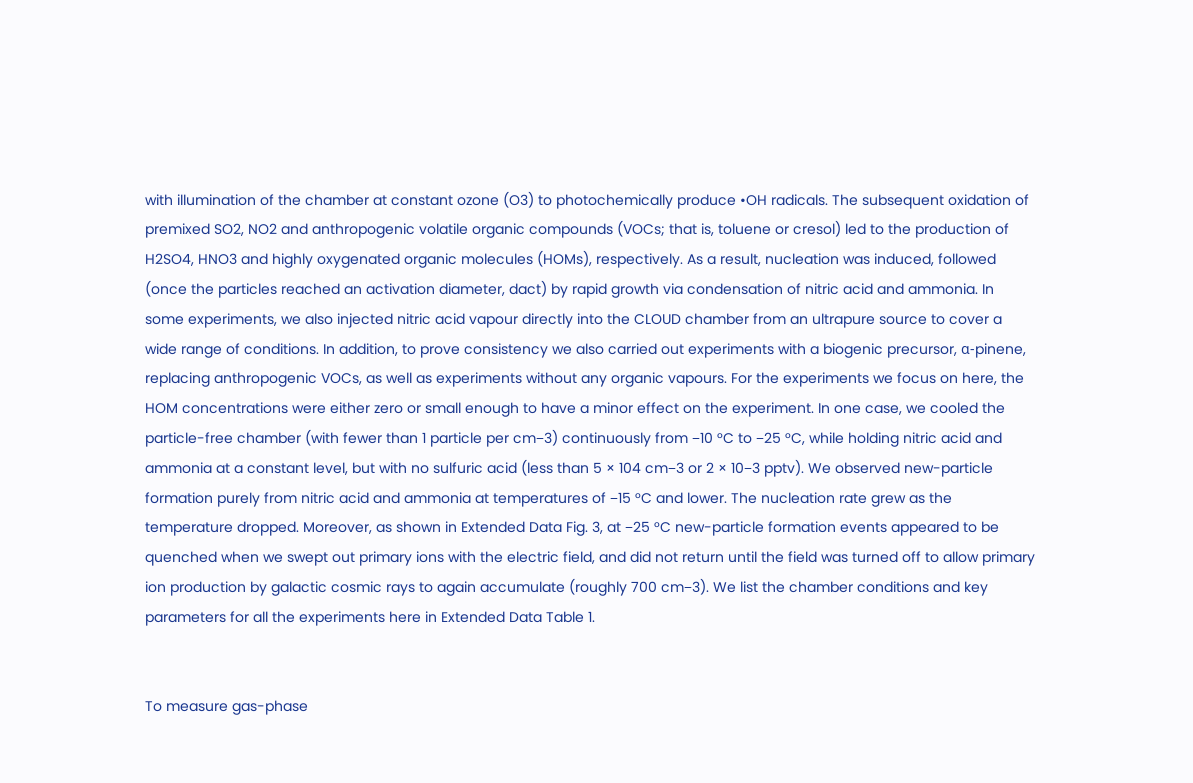with illumination of the chamber at constant ozone (O3) to photochemically produce •OH radicals. The subsequent oxidation of premixed SO2, NO2 and anthropogenic volatile organic compounds (VOCs; that is, toluene or cresol) led to the production of H2SO4, HNO3 and highly oxygenated organic molecules (HOMs), respectively. As a result, nucleation was induced, followed (once the particles reached an activation diameter, dact) by rapid growth via condensation of nitric acid and ammonia. In some experiments, we also injected nitric acid vapour directly into the CLOUD chamber from an ultrapure source to cover a wide range of conditions. In addition, to prove consistency we also carried out experiments with a biogenic precursor, α-pinene, replacing anthropogenic VOCs, as well as experiments without any organic vapours. For the experiments we focus on here, the HOM concentrations were either zero or small enough to have a minor effect on the experiment. In one case, we cooled the particle-free chamber (with fewer than 1 particle per cm−3) continuously from −10 °C to −25 °C, while holding nitric acid and ammonia at a constant level, but with no sulfuric acid (less than 5 × 104 cm−3 or 2 × 10−3 pptv). We observed new-particle formation purely from nitric acid and ammonia at temperatures of −15 °C and lower. The nucleation rate grew as the temperature dropped. Moreover, as shown in Extended Data Fig. 3, at −25 °C new-particle formation events appeared to be quenched when we swept out primary ions with the electric field, and did not return until the field was turned off to allow primary ion production by galactic cosmic rays to again accumulate (roughly 700 cm−3). We list the chamber conditions and key parameters for all the experiments here in Extended Data Table 1.


To measure gas-phase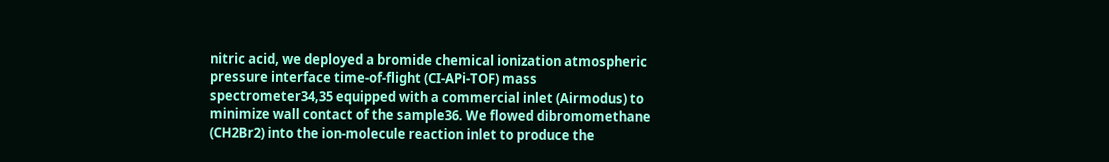nitric acid, we deployed a bromide chemical ionization atmospheric pressure interface time-of-flight (CI-APi-TOF) mass spectrometer34,35 equipped with a commercial inlet (Airmodus) to minimize wall contact of the sample36. We flowed dibromomethane (CH2Br2) into the ion-molecule reaction inlet to produce the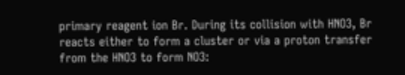primary reagent ion Br. During its collision with HNO3, Br reacts either to form a cluster or via a proton transfer from the HNO3 to form NO3: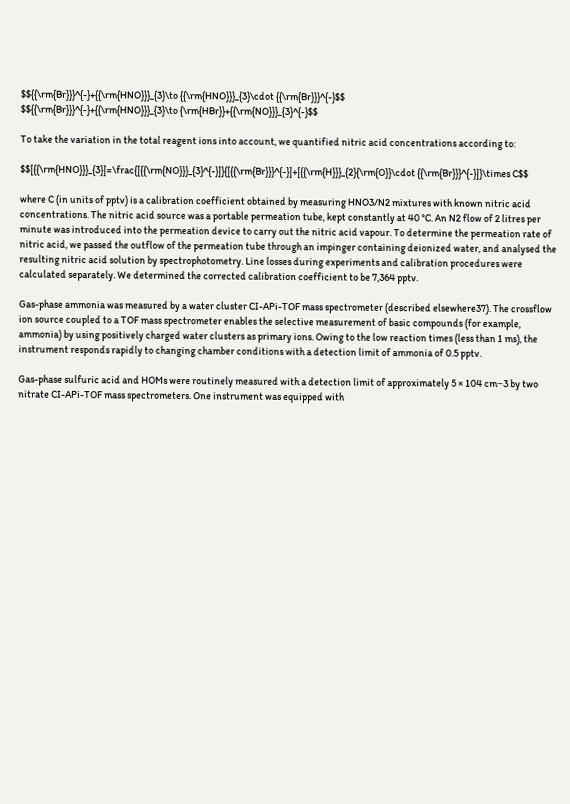$${{\rm{Br}}}^{-}+{{\rm{HNO}}}_{3}\to {{\rm{HNO}}}_{3}\cdot {{\rm{Br}}}^{-}$$
$${{\rm{Br}}}^{-}+{{\rm{HNO}}}_{3}\to {\rm{HBr}}+{{\rm{NO}}}_{3}^{-}$$

To take the variation in the total reagent ions into account, we quantified nitric acid concentrations according to:

$$[{{\rm{HNO}}}_{3}]=\frac{[{{\rm{NO}}}_{3}^{-}]}{[{{\rm{Br}}}^{-}]+[{{\rm{H}}}_{2}{\rm{O}}\cdot {{\rm{Br}}}^{-}]}\times C$$

where C (in units of pptv) is a calibration coefficient obtained by measuring HNO3/N2 mixtures with known nitric acid concentrations. The nitric acid source was a portable permeation tube, kept constantly at 40 °C. An N2 flow of 2 litres per minute was introduced into the permeation device to carry out the nitric acid vapour. To determine the permeation rate of nitric acid, we passed the outflow of the permeation tube through an impinger containing deionized water, and analysed the resulting nitric acid solution by spectrophotometry. Line losses during experiments and calibration procedures were calculated separately. We determined the corrected calibration coefficient to be 7,364 pptv.

Gas-phase ammonia was measured by a water cluster CI-APi-TOF mass spectrometer (described elsewhere37). The crossflow ion source coupled to a TOF mass spectrometer enables the selective measurement of basic compounds (for example, ammonia) by using positively charged water clusters as primary ions. Owing to the low reaction times (less than 1 ms), the instrument responds rapidly to changing chamber conditions with a detection limit of ammonia of 0.5 pptv.

Gas-phase sulfuric acid and HOMs were routinely measured with a detection limit of approximately 5 × 104 cm−3 by two nitrate CI-APi-TOF mass spectrometers. One instrument was equipped with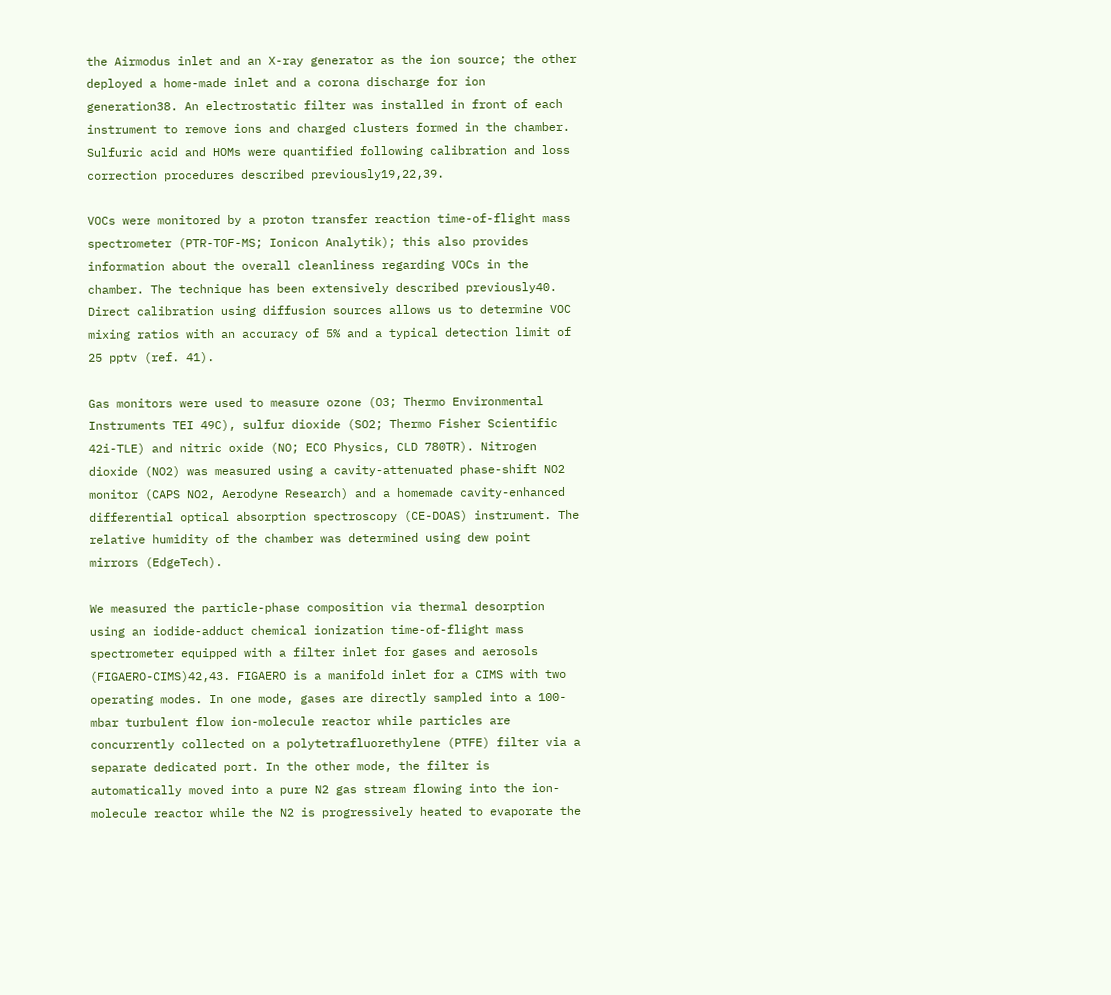the Airmodus inlet and an X-ray generator as the ion source; the other deployed a home-made inlet and a corona discharge for ion generation38. An electrostatic filter was installed in front of each instrument to remove ions and charged clusters formed in the chamber. Sulfuric acid and HOMs were quantified following calibration and loss correction procedures described previously19,22,39.

VOCs were monitored by a proton transfer reaction time-of-flight mass spectrometer (PTR-TOF-MS; Ionicon Analytik); this also provides information about the overall cleanliness regarding VOCs in the chamber. The technique has been extensively described previously40. Direct calibration using diffusion sources allows us to determine VOC mixing ratios with an accuracy of 5% and a typical detection limit of 25 pptv (ref. 41).

Gas monitors were used to measure ozone (O3; Thermo Environmental Instruments TEI 49C), sulfur dioxide (SO2; Thermo Fisher Scientific 42i-TLE) and nitric oxide (NO; ECO Physics, CLD 780TR). Nitrogen dioxide (NO2) was measured using a cavity-attenuated phase-shift NO2 monitor (CAPS NO2, Aerodyne Research) and a homemade cavity-enhanced differential optical absorption spectroscopy (CE-DOAS) instrument. The relative humidity of the chamber was determined using dew point mirrors (EdgeTech).

We measured the particle-phase composition via thermal desorption using an iodide-adduct chemical ionization time-of-flight mass spectrometer equipped with a filter inlet for gases and aerosols (FIGAERO-CIMS)42,43. FIGAERO is a manifold inlet for a CIMS with two operating modes. In one mode, gases are directly sampled into a 100-mbar turbulent flow ion-molecule reactor while particles are concurrently collected on a polytetrafluorethylene (PTFE) filter via a separate dedicated port. In the other mode, the filter is automatically moved into a pure N2 gas stream flowing into the ion-molecule reactor while the N2 is progressively heated to evaporate the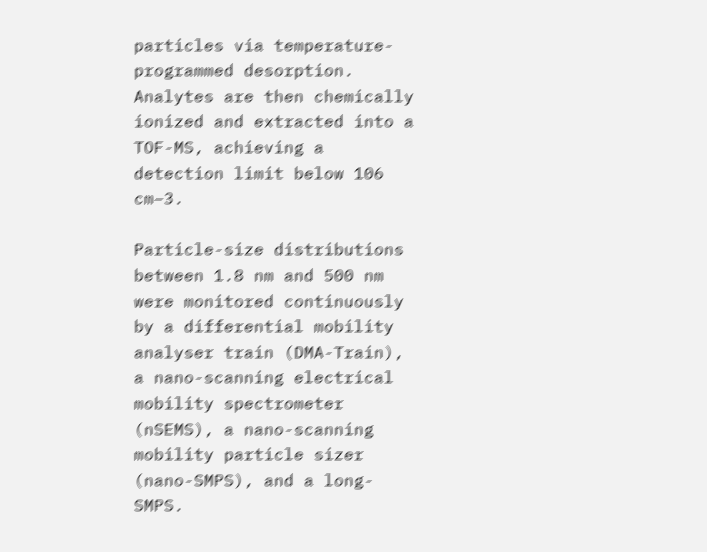particles via temperature-programmed desorption. Analytes are then chemically ionized and extracted into a TOF-MS, achieving a detection limit below 106 cm−3.

Particle-size distributions between 1.8 nm and 500 nm were monitored continuously by a differential mobility analyser train (DMA-Train), a nano-scanning electrical mobility spectrometer (nSEMS), a nano-scanning mobility particle sizer (nano-SMPS), and a long-SMPS.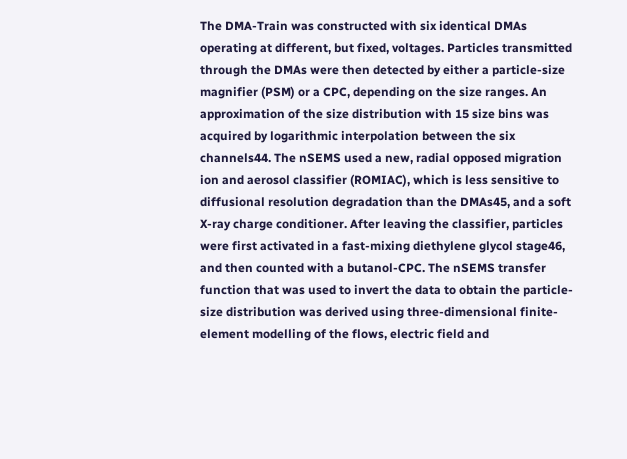The DMA-Train was constructed with six identical DMAs operating at different, but fixed, voltages. Particles transmitted through the DMAs were then detected by either a particle-size magnifier (PSM) or a CPC, depending on the size ranges. An approximation of the size distribution with 15 size bins was acquired by logarithmic interpolation between the six channels44. The nSEMS used a new, radial opposed migration ion and aerosol classifier (ROMIAC), which is less sensitive to diffusional resolution degradation than the DMAs45, and a soft X-ray charge conditioner. After leaving the classifier, particles were first activated in a fast-mixing diethylene glycol stage46, and then counted with a butanol-CPC. The nSEMS transfer function that was used to invert the data to obtain the particle-size distribution was derived using three-dimensional finite-element modelling of the flows, electric field and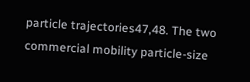particle trajectories47,48. The two commercial mobility particle-size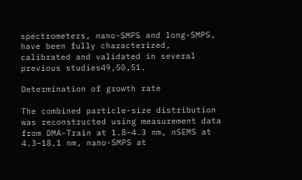spectrometers, nano-SMPS and long-SMPS, have been fully characterized, calibrated and validated in several previous studies49,50,51.

Determination of growth rate

The combined particle-size distribution was reconstructed using measurement data from DMA-Train at 1.8–4.3 nm, nSEMS at 4.3–18.1 nm, nano-SMPS at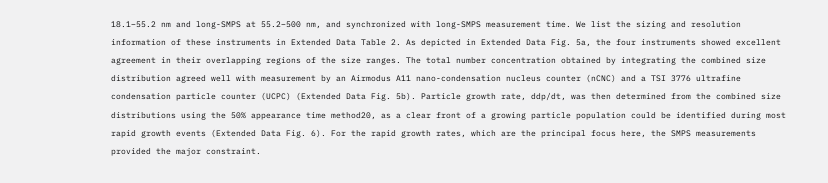18.1–55.2 nm and long-SMPS at 55.2–500 nm, and synchronized with long-SMPS measurement time. We list the sizing and resolution information of these instruments in Extended Data Table 2. As depicted in Extended Data Fig. 5a, the four instruments showed excellent agreement in their overlapping regions of the size ranges. The total number concentration obtained by integrating the combined size distribution agreed well with measurement by an Airmodus A11 nano-condensation nucleus counter (nCNC) and a TSI 3776 ultrafine condensation particle counter (UCPC) (Extended Data Fig. 5b). Particle growth rate, ddp/dt, was then determined from the combined size distributions using the 50% appearance time method20, as a clear front of a growing particle population could be identified during most rapid growth events (Extended Data Fig. 6). For the rapid growth rates, which are the principal focus here, the SMPS measurements provided the major constraint.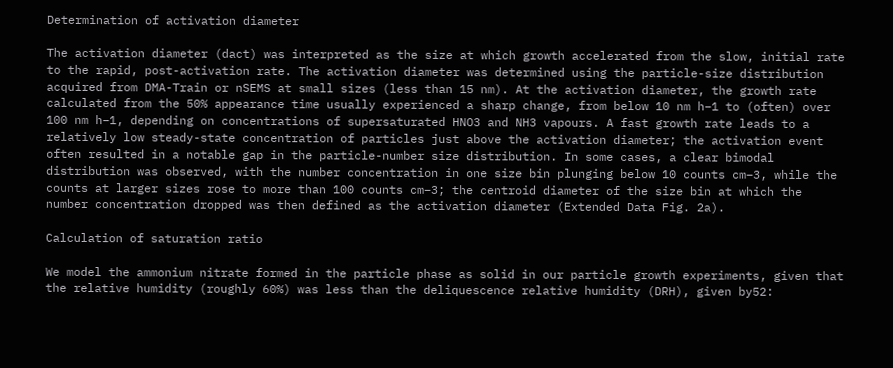Determination of activation diameter

The activation diameter (dact) was interpreted as the size at which growth accelerated from the slow, initial rate to the rapid, post-activation rate. The activation diameter was determined using the particle-size distribution acquired from DMA-Train or nSEMS at small sizes (less than 15 nm). At the activation diameter, the growth rate calculated from the 50% appearance time usually experienced a sharp change, from below 10 nm h−1 to (often) over 100 nm h−1, depending on concentrations of supersaturated HNO3 and NH3 vapours. A fast growth rate leads to a relatively low steady-state concentration of particles just above the activation diameter; the activation event often resulted in a notable gap in the particle-number size distribution. In some cases, a clear bimodal distribution was observed, with the number concentration in one size bin plunging below 10 counts cm−3, while the counts at larger sizes rose to more than 100 counts cm−3; the centroid diameter of the size bin at which the number concentration dropped was then defined as the activation diameter (Extended Data Fig. 2a).

Calculation of saturation ratio

We model the ammonium nitrate formed in the particle phase as solid in our particle growth experiments, given that the relative humidity (roughly 60%) was less than the deliquescence relative humidity (DRH), given by52: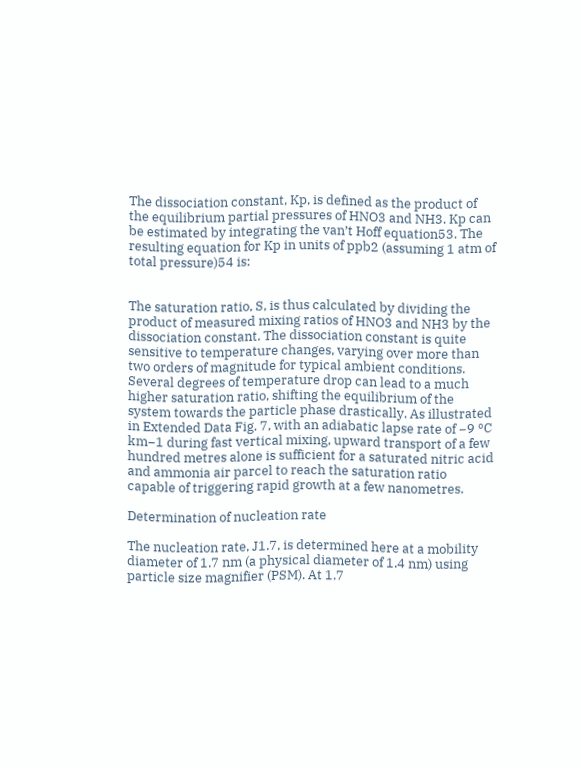The dissociation constant, Kp, is defined as the product of the equilibrium partial pressures of HNO3 and NH3. Kp can be estimated by integrating the van’t Hoff equation53. The resulting equation for Kp in units of ppb2 (assuming 1 atm of total pressure)54 is:


The saturation ratio, S, is thus calculated by dividing the product of measured mixing ratios of HNO3 and NH3 by the dissociation constant. The dissociation constant is quite sensitive to temperature changes, varying over more than two orders of magnitude for typical ambient conditions. Several degrees of temperature drop can lead to a much higher saturation ratio, shifting the equilibrium of the system towards the particle phase drastically. As illustrated in Extended Data Fig. 7, with an adiabatic lapse rate of −9 °C km−1 during fast vertical mixing, upward transport of a few hundred metres alone is sufficient for a saturated nitric acid and ammonia air parcel to reach the saturation ratio capable of triggering rapid growth at a few nanometres.

Determination of nucleation rate

The nucleation rate, J1.7, is determined here at a mobility diameter of 1.7 nm (a physical diameter of 1.4 nm) using particle size magnifier (PSM). At 1.7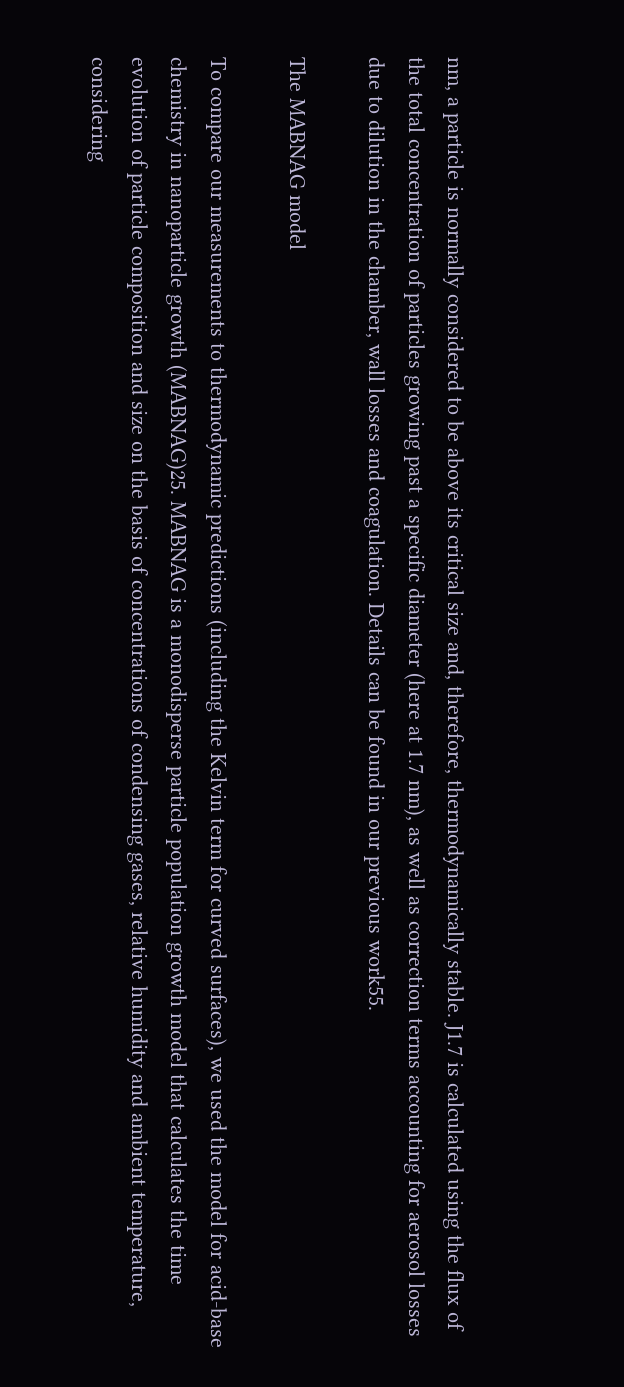nm, a particle is normally considered to be above its critical size and, therefore, thermodynamically stable. J1.7 is calculated using the flux of the total concentration of particles growing past a specific diameter (here at 1.7 nm), as well as correction terms accounting for aerosol losses due to dilution in the chamber, wall losses and coagulation. Details can be found in our previous work55.

The MABNAG model

To compare our measurements to thermodynamic predictions (including the Kelvin term for curved surfaces), we used the model for acid-base chemistry in nanoparticle growth (MABNAG)25. MABNAG is a monodisperse particle population growth model that calculates the time evolution of particle composition and size on the basis of concentrations of condensing gases, relative humidity and ambient temperature, considering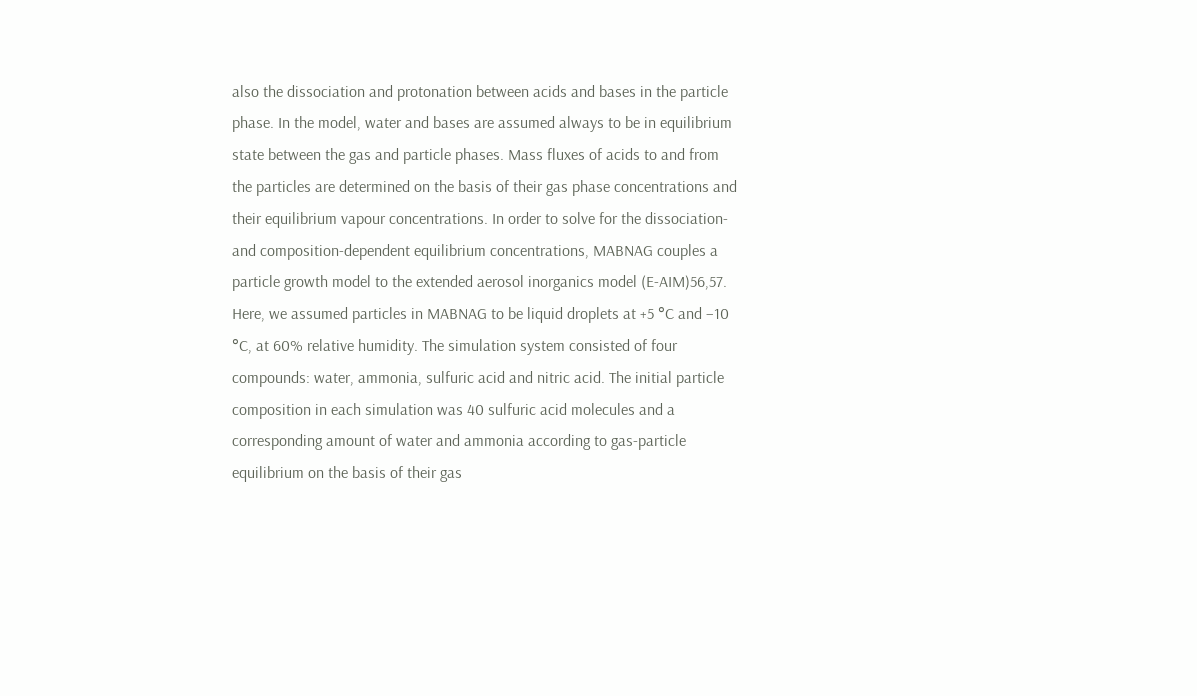also the dissociation and protonation between acids and bases in the particle phase. In the model, water and bases are assumed always to be in equilibrium state between the gas and particle phases. Mass fluxes of acids to and from the particles are determined on the basis of their gas phase concentrations and their equilibrium vapour concentrations. In order to solve for the dissociation- and composition-dependent equilibrium concentrations, MABNAG couples a particle growth model to the extended aerosol inorganics model (E-AIM)56,57. Here, we assumed particles in MABNAG to be liquid droplets at +5 °C and −10 °C, at 60% relative humidity. The simulation system consisted of four compounds: water, ammonia, sulfuric acid and nitric acid. The initial particle composition in each simulation was 40 sulfuric acid molecules and a corresponding amount of water and ammonia according to gas-particle equilibrium on the basis of their gas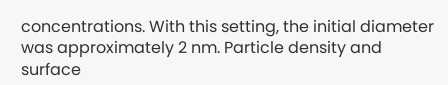concentrations. With this setting, the initial diameter was approximately 2 nm. Particle density and surface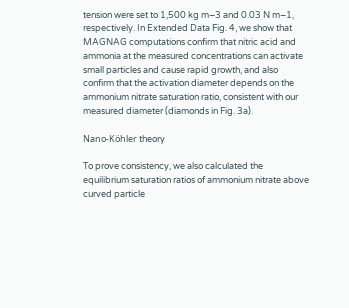tension were set to 1,500 kg m−3 and 0.03 N m−1, respectively. In Extended Data Fig. 4, we show that MAGNAG computations confirm that nitric acid and ammonia at the measured concentrations can activate small particles and cause rapid growth, and also confirm that the activation diameter depends on the ammonium nitrate saturation ratio, consistent with our measured diameter (diamonds in Fig. 3a).

Nano-Köhler theory

To prove consistency, we also calculated the equilibrium saturation ratios of ammonium nitrate above curved particle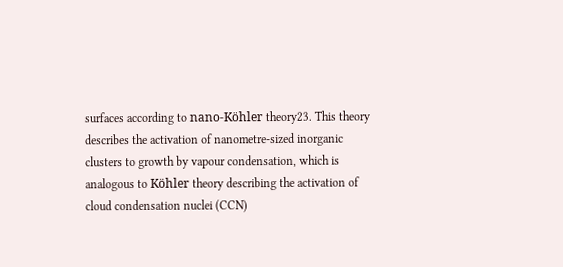surfaces according to nano-Köhler theory23. This theory describes the activation of nanometre-sized inorganic clusters to growth by vapour condensation, which is analogous to Köhler theory describing the activation of cloud condensation nuclei (CCN)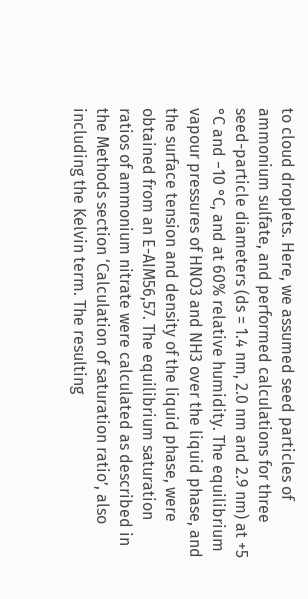to cloud droplets. Here, we assumed seed particles of ammonium sulfate, and performed calculations for three seed-particle diameters (ds = 1.4 nm, 2.0 nm and 2.9 nm) at +5 °C and −10 °C, and at 60% relative humidity. The equilibrium vapour pressures of HNO3 and NH3 over the liquid phase, and the surface tension and density of the liquid phase, were obtained from an E-AIM56,57. The equilibrium saturation ratios of ammonium nitrate were calculated as described in the Methods section ‘Calculation of saturation ratio’, also including the Kelvin term. The resulting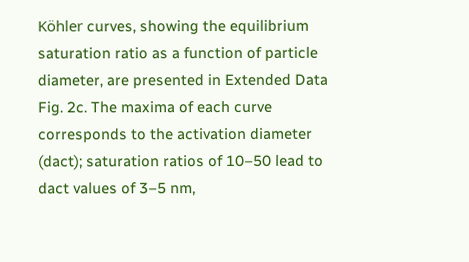Köhler curves, showing the equilibrium saturation ratio as a function of particle diameter, are presented in Extended Data Fig. 2c. The maxima of each curve corresponds to the activation diameter (dact); saturation ratios of 10–50 lead to dact values of 3–5 nm,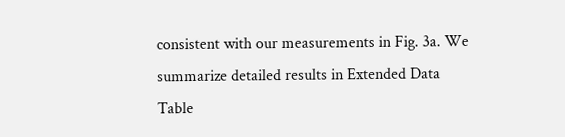consistent with our measurements in Fig. 3a. We summarize detailed results in Extended Data Table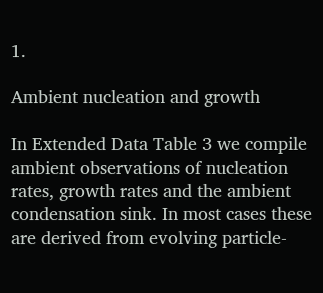1.

Ambient nucleation and growth

In Extended Data Table 3 we compile ambient observations of nucleation rates, growth rates and the ambient condensation sink. In most cases these are derived from evolving particle-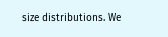size distributions. We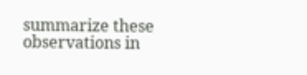summarize these observations in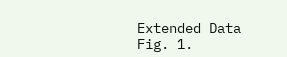Extended Data Fig. 1.